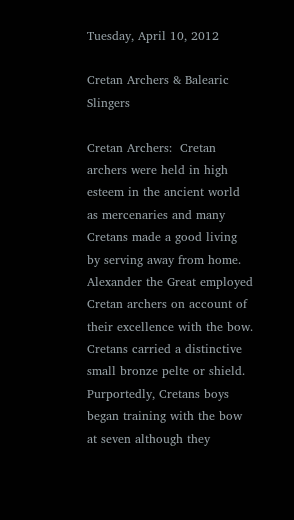Tuesday, April 10, 2012

Cretan Archers & Balearic Slingers

Cretan Archers:  Cretan archers were held in high esteem in the ancient world as mercenaries and many Cretans made a good living by serving away from home.  Alexander the Great employed Cretan archers on account of their excellence with the bow.  Cretans carried a distinctive small bronze pelte or shield.  Purportedly, Cretans boys began training with the bow at seven although they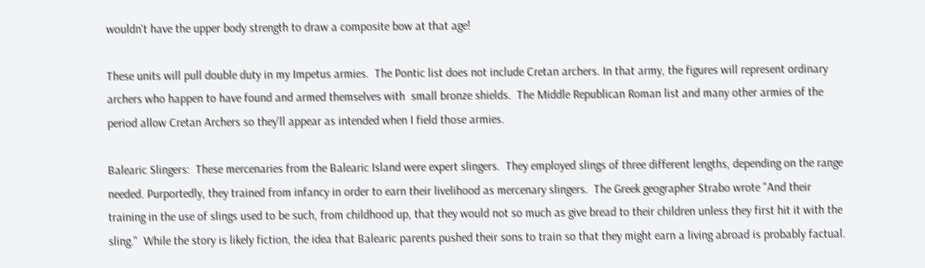wouldn't have the upper body strength to draw a composite bow at that age!

These units will pull double duty in my Impetus armies.  The Pontic list does not include Cretan archers. In that army, the figures will represent ordinary archers who happen to have found and armed themselves with  small bronze shields.  The Middle Republican Roman list and many other armies of the period allow Cretan Archers so they'll appear as intended when I field those armies.

Balearic Slingers:  These mercenaries from the Balearic Island were expert slingers.  They employed slings of three different lengths, depending on the range needed. Purportedly, they trained from infancy in order to earn their livelihood as mercenary slingers.  The Greek geographer Strabo wrote "And their training in the use of slings used to be such, from childhood up, that they would not so much as give bread to their children unless they first hit it with the sling."  While the story is likely fiction, the idea that Balearic parents pushed their sons to train so that they might earn a living abroad is probably factual.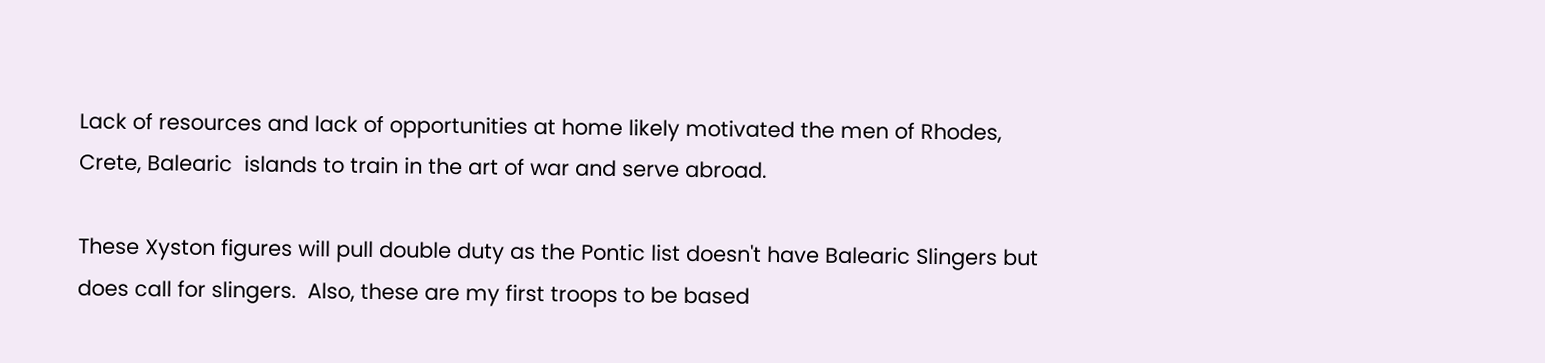Lack of resources and lack of opportunities at home likely motivated the men of Rhodes, Crete, Balearic  islands to train in the art of war and serve abroad.

These Xyston figures will pull double duty as the Pontic list doesn't have Balearic Slingers but does call for slingers.  Also, these are my first troops to be based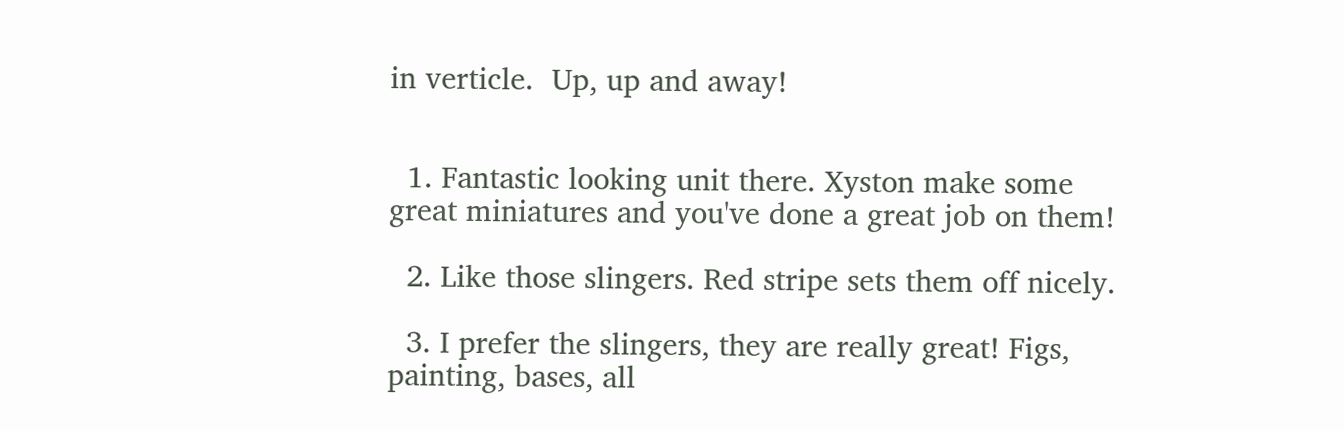in verticle.  Up, up and away!


  1. Fantastic looking unit there. Xyston make some great miniatures and you've done a great job on them!

  2. Like those slingers. Red stripe sets them off nicely.

  3. I prefer the slingers, they are really great! Figs, painting, bases, all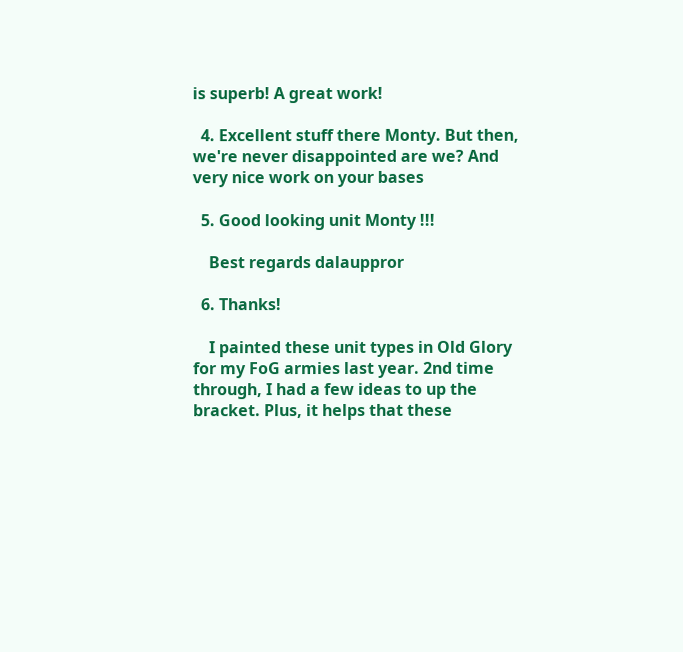is superb! A great work!

  4. Excellent stuff there Monty. But then, we're never disappointed are we? And very nice work on your bases

  5. Good looking unit Monty !!!

    Best regards dalauppror

  6. Thanks!

    I painted these unit types in Old Glory for my FoG armies last year. 2nd time through, I had a few ideas to up the bracket. Plus, it helps that these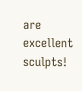are excellent sculpts!